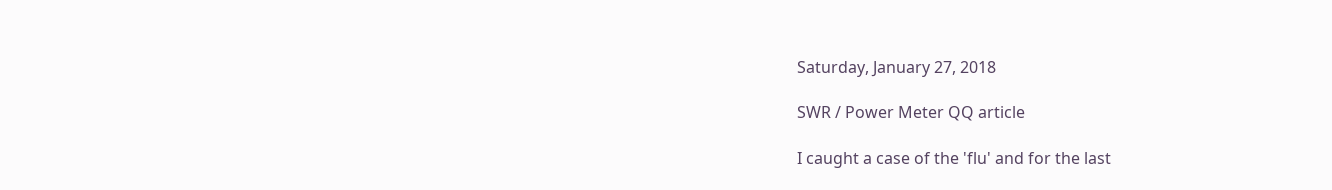Saturday, January 27, 2018

SWR / Power Meter QQ article

I caught a case of the 'flu' and for the last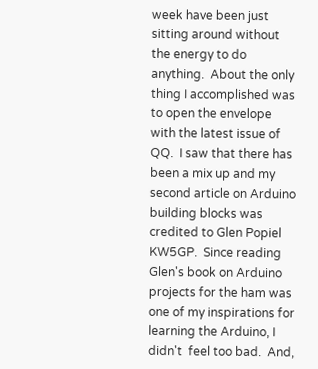week have been just sitting around without the energy to do anything.  About the only thing I accomplished was to open the envelope with the latest issue of QQ.  I saw that there has been a mix up and my second article on Arduino building blocks was credited to Glen Popiel KW5GP.  Since reading Glen's book on Arduino projects for the ham was one of my inspirations for learning the Arduino, I didn't  feel too bad.  And,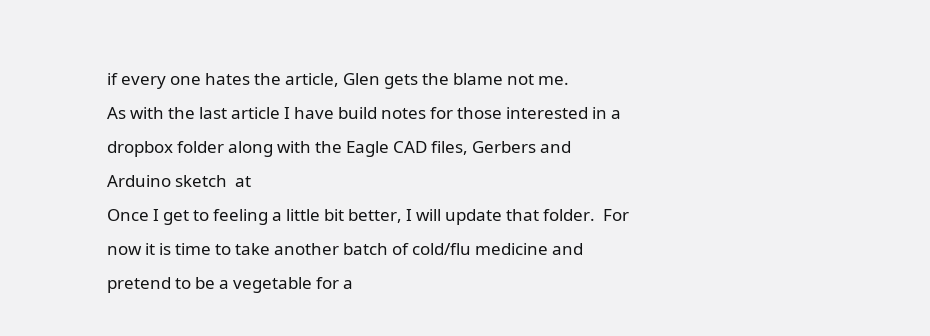if every one hates the article, Glen gets the blame not me.
As with the last article I have build notes for those interested in a dropbox folder along with the Eagle CAD files, Gerbers and Arduino sketch  at
Once I get to feeling a little bit better, I will update that folder.  For now it is time to take another batch of cold/flu medicine and pretend to be a vegetable for a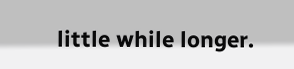little while longer.